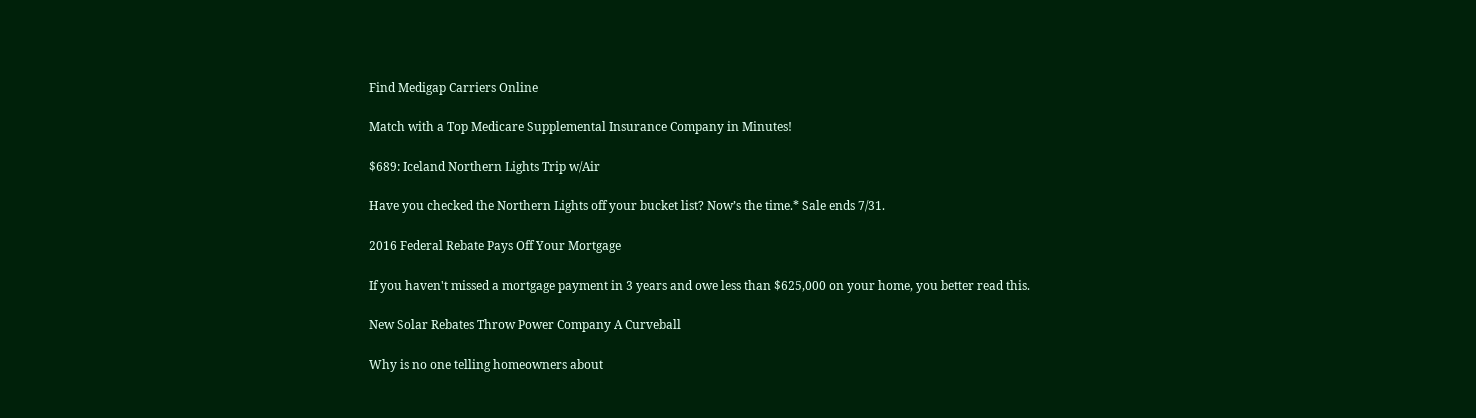Find Medigap Carriers Online

Match with a Top Medicare Supplemental Insurance Company in Minutes!

$689: Iceland Northern Lights Trip w/Air

Have you checked the Northern Lights off your bucket list? Now’s the time.* Sale ends 7/31.

2016 Federal Rebate Pays Off Your Mortgage

If you haven't missed a mortgage payment in 3 years and owe less than $625,000 on your home, you better read this.

New Solar Rebates Throw Power Company A Curveball

Why is no one telling homeowners about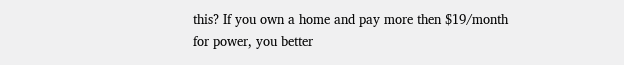this? If you own a home and pay more then $19/month for power, you better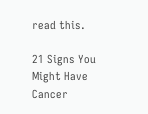read this.

21 Signs You Might Have Cancer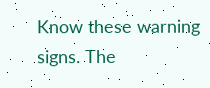Know these warning signs. The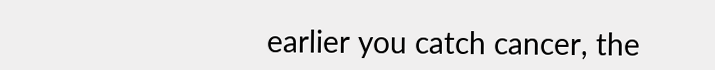earlier you catch cancer, the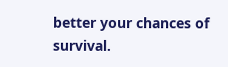better your chances of survival.